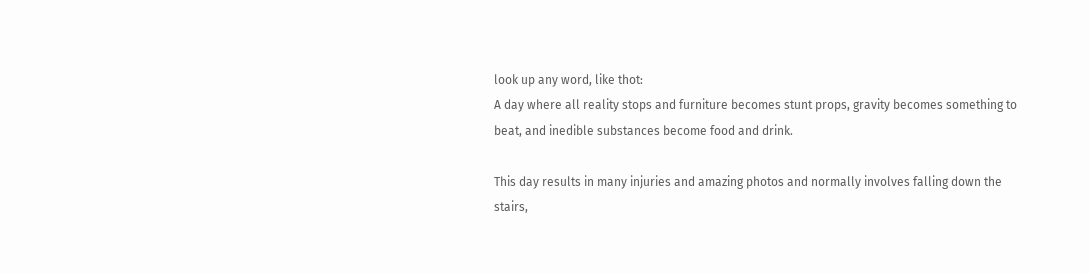look up any word, like thot:
A day where all reality stops and furniture becomes stunt props, gravity becomes something to beat, and inedible substances become food and drink.

This day results in many injuries and amazing photos and normally involves falling down the stairs,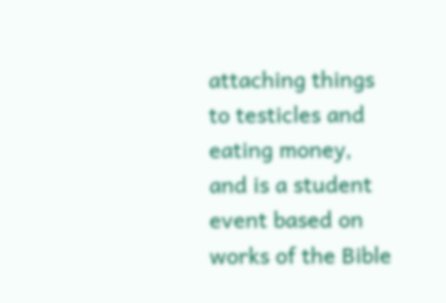attaching things to testicles and eating money, and is a student event based on works of the Bible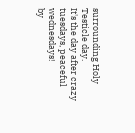surrounding Holy Testicle day.
It's the day after crazy tuesdays, peaceful wednesdays!
by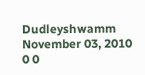Dudleyshwamm November 03, 2010
0 0